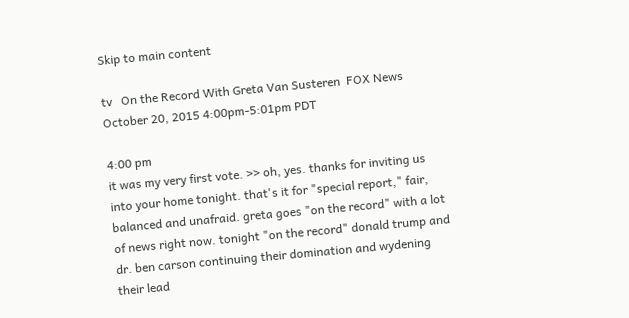Skip to main content

tv   On the Record With Greta Van Susteren  FOX News  October 20, 2015 4:00pm-5:01pm PDT

4:00 pm
it was my very first vote. >> oh, yes. thanks for inviting us into your home tonight. that's it for "special report," fair, balanced and unafraid. greta goes "on the record" with a lot of news right now. tonight "on the record" donald trump and dr. ben carson continuing their domination and wydening their lead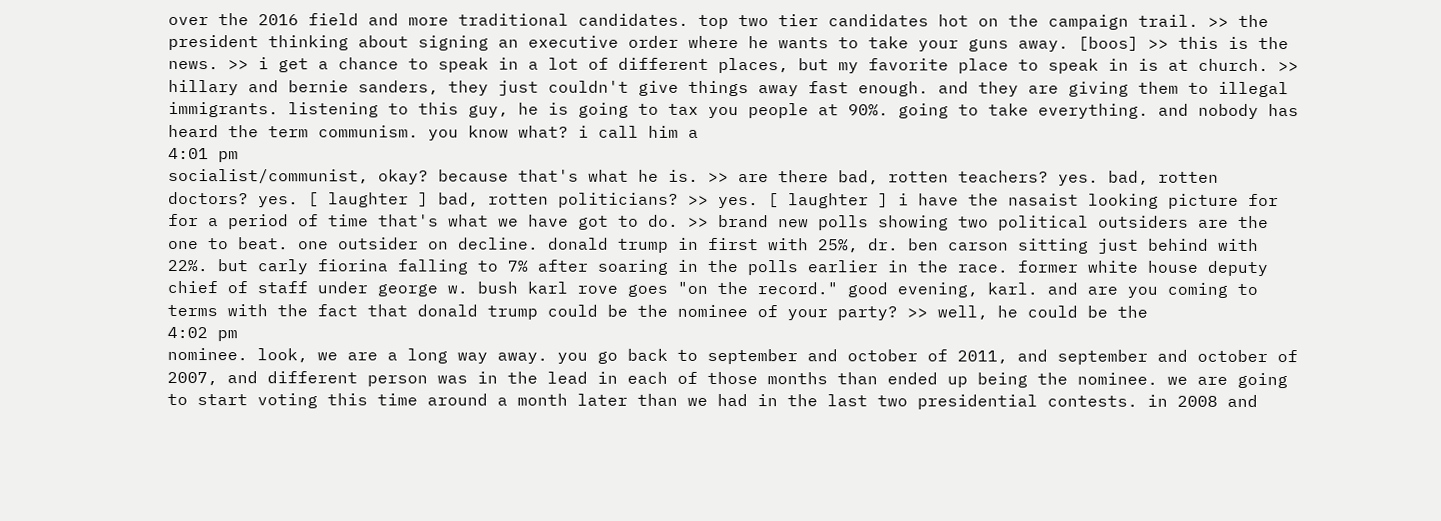over the 2016 field and more traditional candidates. top two tier candidates hot on the campaign trail. >> the president thinking about signing an executive order where he wants to take your guns away. [boos] >> this is the news. >> i get a chance to speak in a lot of different places, but my favorite place to speak in is at church. >> hillary and bernie sanders, they just couldn't give things away fast enough. and they are giving them to illegal immigrants. listening to this guy, he is going to tax you people at 90%. going to take everything. and nobody has heard the term communism. you know what? i call him a
4:01 pm
socialist/communist, okay? because that's what he is. >> are there bad, rotten teachers? yes. bad, rotten doctors? yes. [ laughter ] bad, rotten politicians? >> yes. [ laughter ] i have the nasaist looking picture for for a period of time that's what we have got to do. >> brand new polls showing two political outsiders are the one to beat. one outsider on decline. donald trump in first with 25%, dr. ben carson sitting just behind with 22%. but carly fiorina falling to 7% after soaring in the polls earlier in the race. former white house deputy chief of staff under george w. bush karl rove goes "on the record." good evening, karl. and are you coming to terms with the fact that donald trump could be the nominee of your party? >> well, he could be the
4:02 pm
nominee. look, we are a long way away. you go back to september and october of 2011, and september and october of 2007, and different person was in the lead in each of those months than ended up being the nominee. we are going to start voting this time around a month later than we had in the last two presidential contests. in 2008 and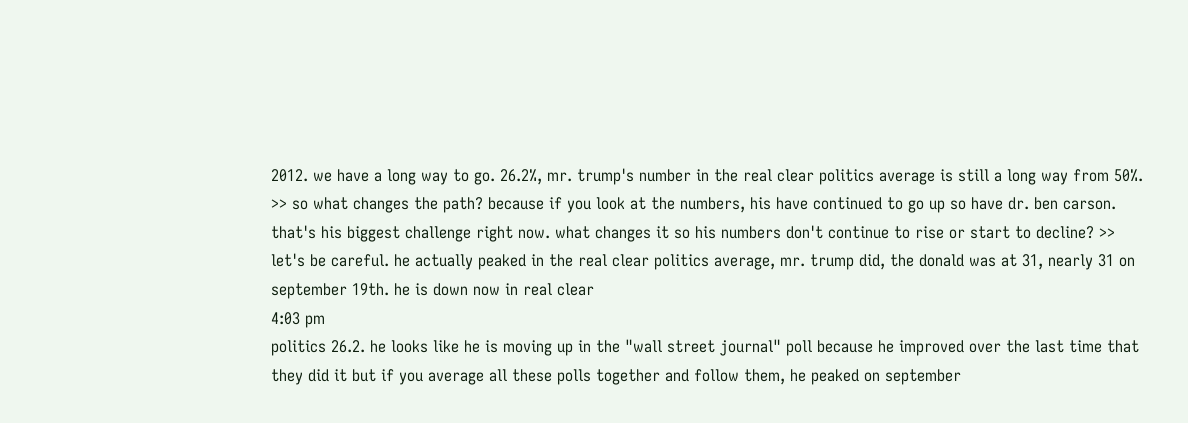2012. we have a long way to go. 26.2%, mr. trump's number in the real clear politics average is still a long way from 50%. >> so what changes the path? because if you look at the numbers, his have continued to go up so have dr. ben carson. that's his biggest challenge right now. what changes it so his numbers don't continue to rise or start to decline? >> let's be careful. he actually peaked in the real clear politics average, mr. trump did, the donald was at 31, nearly 31 on september 19th. he is down now in real clear
4:03 pm
politics 26.2. he looks like he is moving up in the "wall street journal" poll because he improved over the last time that they did it but if you average all these polls together and follow them, he peaked on september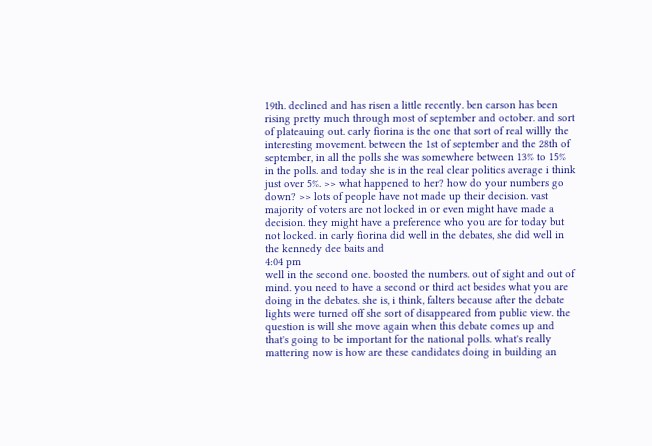19th. declined and has risen a little recently. ben carson has been rising pretty much through most of september and october. and sort of plateauing out. carly fiorina is the one that sort of real willly the interesting movement. between the 1st of september and the 28th of september, in all the polls she was somewhere between 13% to 15% in the polls. and today she is in the real clear politics average i think just over 5%. >> what happened to her? how do your numbers go down? >> lots of people have not made up their decision. vast majority of voters are not locked in or even might have made a decision. they might have a preference who you are for today but not locked. in carly fiorina did well in the debates, she did well in the kennedy dee baits and
4:04 pm
well in the second one. boosted the numbers. out of sight and out of mind. you need to have a second or third act besides what you are doing in the debates. she is, i think, falters because after the debate lights were turned off she sort of disappeared from public view. the question is will she move again when this debate comes up and that's going to be important for the national polls. what's really mattering now is how are these candidates doing in building an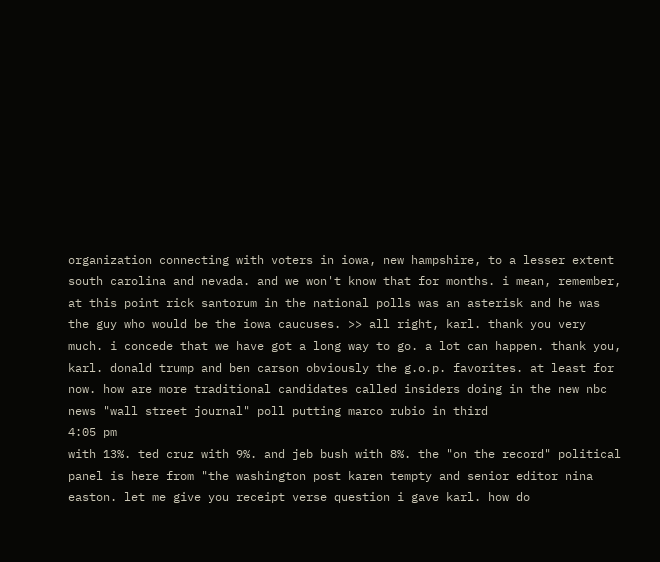organization connecting with voters in iowa, new hampshire, to a lesser extent south carolina and nevada. and we won't know that for months. i mean, remember, at this point rick santorum in the national polls was an asterisk and he was the guy who would be the iowa caucuses. >> all right, karl. thank you very much. i concede that we have got a long way to go. a lot can happen. thank you, karl. donald trump and ben carson obviously the g.o.p. favorites. at least for now. how are more traditional candidates called insiders doing in the new nbc news "wall street journal" poll putting marco rubio in third
4:05 pm
with 13%. ted cruz with 9%. and jeb bush with 8%. the "on the record" political panel is here from "the washington post karen tempty and senior editor nina easton. let me give you receipt verse question i gave karl. how do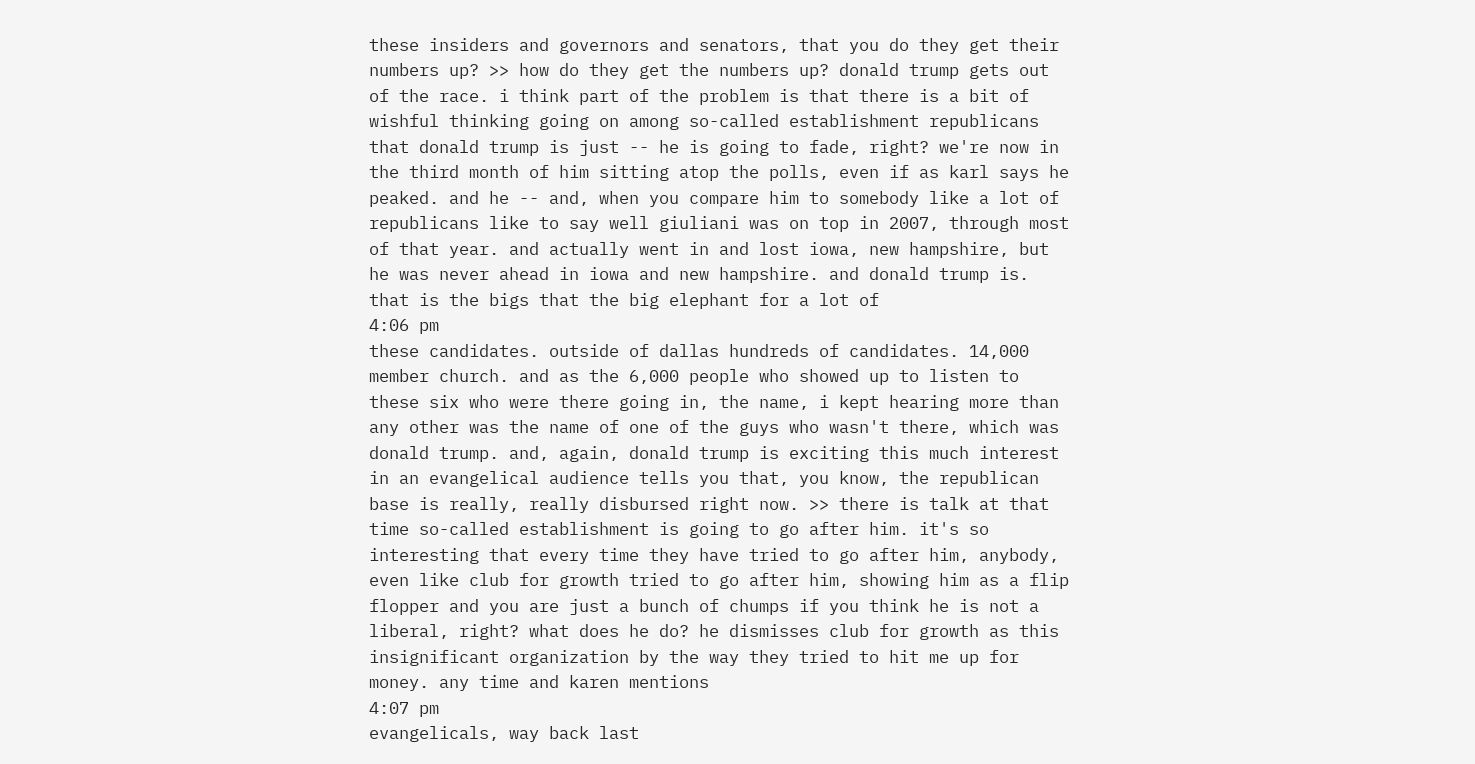these insiders and governors and senators, that you do they get their numbers up? >> how do they get the numbers up? donald trump gets out of the race. i think part of the problem is that there is a bit of wishful thinking going on among so-called establishment republicans that donald trump is just -- he is going to fade, right? we're now in the third month of him sitting atop the polls, even if as karl says he peaked. and he -- and, when you compare him to somebody like a lot of republicans like to say well giuliani was on top in 2007, through most of that year. and actually went in and lost iowa, new hampshire, but he was never ahead in iowa and new hampshire. and donald trump is. that is the bigs that the big elephant for a lot of
4:06 pm
these candidates. outside of dallas hundreds of candidates. 14,000 member church. and as the 6,000 people who showed up to listen to these six who were there going in, the name, i kept hearing more than any other was the name of one of the guys who wasn't there, which was donald trump. and, again, donald trump is exciting this much interest in an evangelical audience tells you that, you know, the republican base is really, really disbursed right now. >> there is talk at that time so-called establishment is going to go after him. it's so interesting that every time they have tried to go after him, anybody, even like club for growth tried to go after him, showing him as a flip flopper and you are just a bunch of chumps if you think he is not a liberal, right? what does he do? he dismisses club for growth as this insignificant organization by the way they tried to hit me up for money. any time and karen mentions
4:07 pm
evangelicals, way back last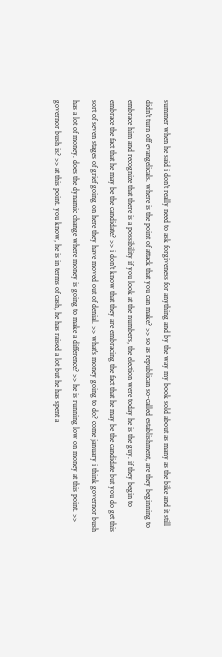summer when he said i don't really need to ask forgiveness for anything and by the way my book sold about as many as the bike and it still didn't turn off evangelicals. where is the point of attack that you can make? >> so as republican so-called establishment, are they beginning to embrace him and recognize that there is a possibility if you look at the numbers, the election were today he is the guy. if they begin to embrace the fact that he may be the candidate? >> i don't know that they are embracing the fact that he may be the candidate but you do get this sort of seven stages of grief going on here they have moved out of denial. >> what's money going to do? come january i think governor bush has a lot of money. does the dynamic change where money is going to make a difference? >> he is running low on money at this point. >> governor bush is? >> at this point. you know, he is in terms of cash, he has raised a lot but he has spent a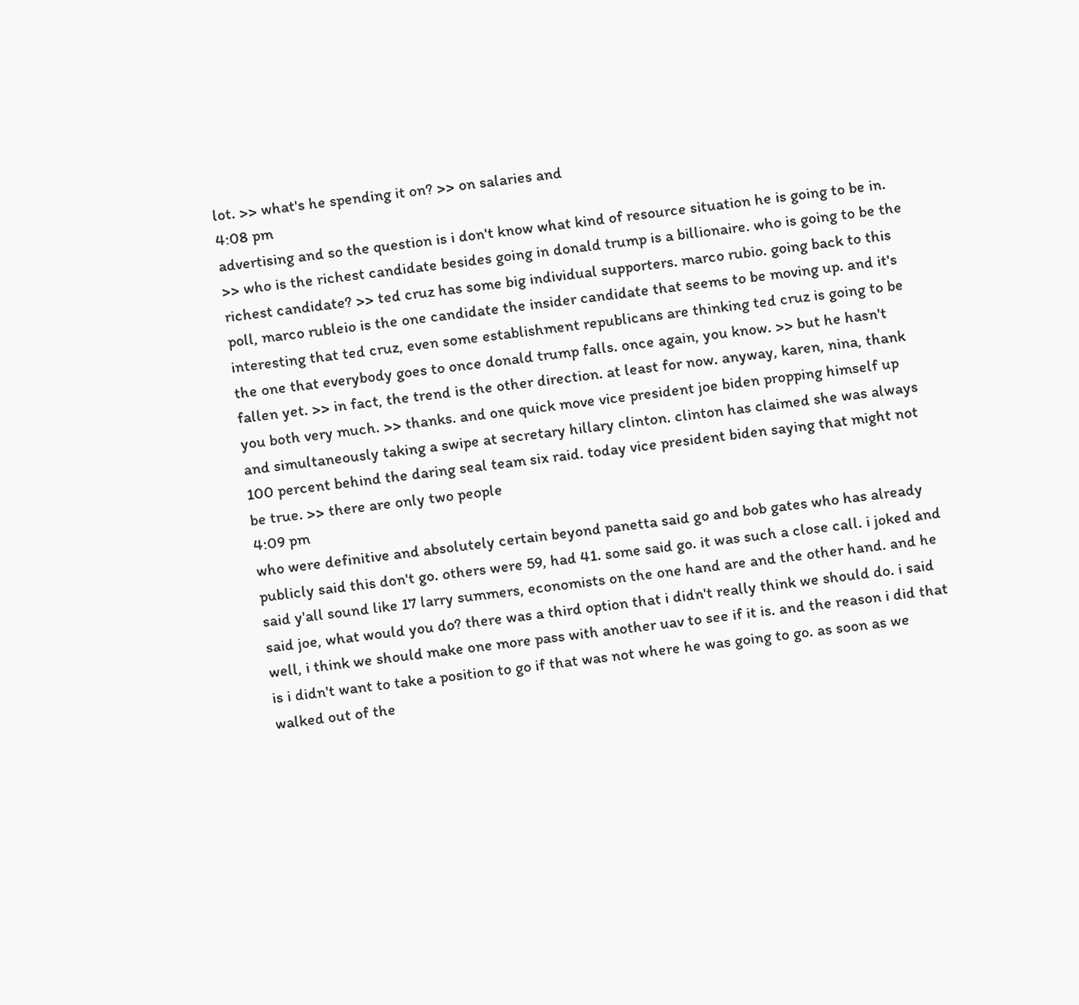lot. >> what's he spending it on? >> on salaries and
4:08 pm
advertising and so the question is i don't know what kind of resource situation he is going to be in. >> who is the richest candidate besides going in donald trump is a billionaire. who is going to be the richest candidate? >> ted cruz has some big individual supporters. marco rubio. going back to this poll, marco rubleio is the one candidate the insider candidate that seems to be moving up. and it's interesting that ted cruz, even some establishment republicans are thinking ted cruz is going to be the one that everybody goes to once donald trump falls. once again, you know. >> but he hasn't fallen yet. >> in fact, the trend is the other direction. at least for now. anyway, karen, nina, thank you both very much. >> thanks. and one quick move vice president joe biden propping himself up and simultaneously taking a swipe at secretary hillary clinton. clinton has claimed she was always 100 percent behind the daring seal team six raid. today vice president biden saying that might not be true. >> there are only two people
4:09 pm
who were definitive and absolutely certain beyond panetta said go and bob gates who has already publicly said this don't go. others were 59, had 41. some said go. it was such a close call. i joked and said y'all sound like 17 larry summers, economists on the one hand are and the other hand. and he said joe, what would you do? there was a third option that i didn't really think we should do. i said well, i think we should make one more pass with another uav to see if it is. and the reason i did that is i didn't want to take a position to go if that was not where he was going to go. as soon as we walked out of the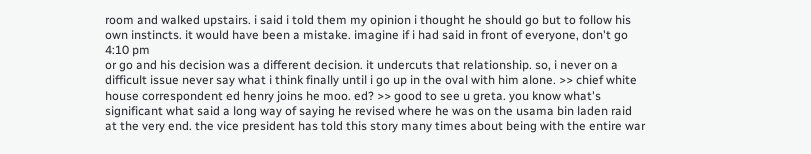room and walked upstairs. i said i told them my opinion i thought he should go but to follow his own instincts. it would have been a mistake. imagine if i had said in front of everyone, don't go
4:10 pm
or go and his decision was a different decision. it undercuts that relationship. so, i never on a difficult issue never say what i think finally until i go up in the oval with him alone. >> chief white house correspondent ed henry joins he moo. ed? >> good to see u greta. you know what's significant what said a long way of saying he revised where he was on the usama bin laden raid at the very end. the vice president has told this story many times about being with the entire war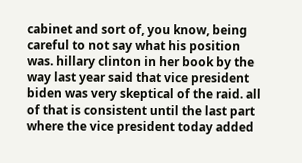cabinet and sort of, you know, being careful to not say what his position was. hillary clinton in her book by the way last year said that vice president biden was very skeptical of the raid. all of that is consistent until the last part where the vice president today added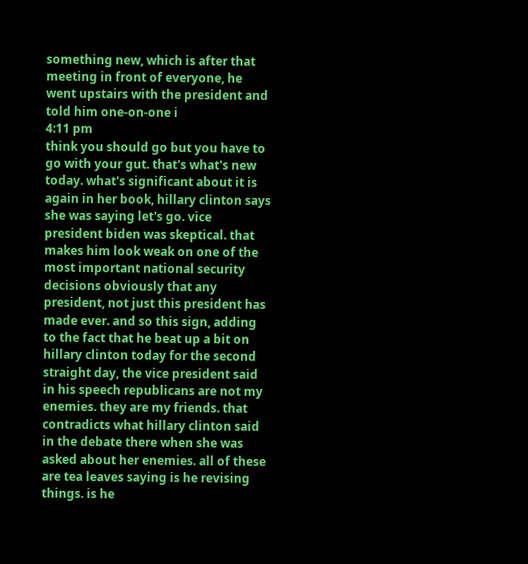something new, which is after that meeting in front of everyone, he went upstairs with the president and told him one-on-one i
4:11 pm
think you should go but you have to go with your gut. that's what's new today. what's significant about it is again in her book, hillary clinton says she was saying let's go. vice president biden was skeptical. that makes him look weak on one of the most important national security decisions obviously that any president, not just this president has made ever. and so this sign, adding to the fact that he beat up a bit on hillary clinton today for the second straight day, the vice president said in his speech republicans are not my enemies. they are my friends. that contradicts what hillary clinton said in the debate there when she was asked about her enemies. all of these are tea leaves saying is he revising things. is he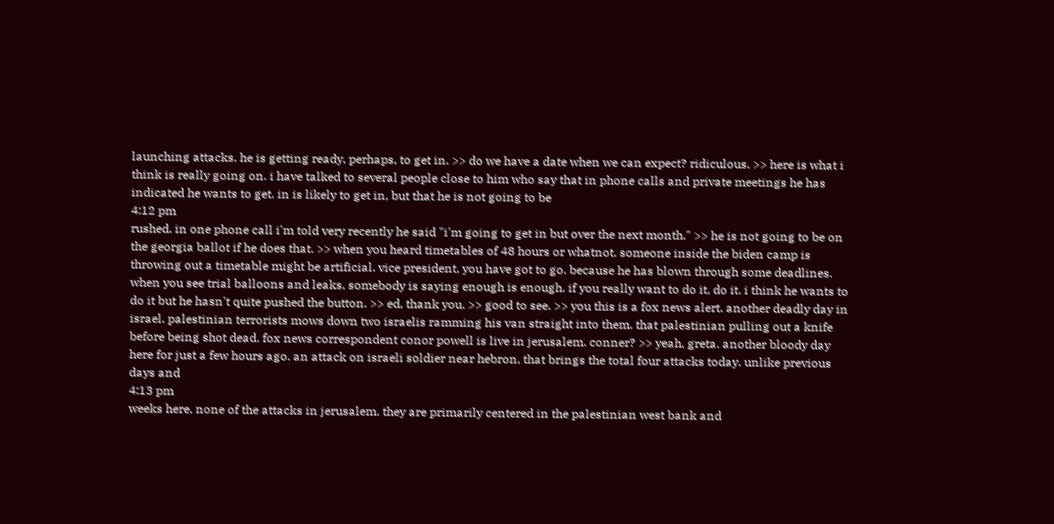launching attacks. he is getting ready, perhaps, to get in. >> do we have a date when we can expect? ridiculous. >> here is what i think is really going on. i have talked to several people close to him who say that in phone calls and private meetings he has indicated he wants to get. in is likely to get in, but that he is not going to be
4:12 pm
rushed. in one phone call i'm told very recently he said "i'm going to get in but over the next month." >> he is not going to be on the georgia ballot if he does that. >> when you heard timetables of 48 hours or whatnot. someone inside the biden camp is throwing out a timetable might be artificial. vice president, you have got to go. because he has blown through some deadlines. when you see trial balloons and leaks, somebody is saying enough is enough. if you really want to do it, do it. i think he wants to do it but he hasn't quite pushed the button. >> ed, thank you. >> good to see. >> you this is a fox news alert. another deadly day in israel. palestinian terrorists mows down two israelis ramming his van straight into them. that palestinian pulling out a knife before being shot dead. fox news correspondent conor powell is live in jerusalem. conner? >> yeah, greta. another bloody day here for just a few hours ago. an attack on israeli soldier near hebron, that brings the total four attacks today. unlike previous days and
4:13 pm
weeks here, none of the attacks in jerusalem. they are primarily centered in the palestinian west bank and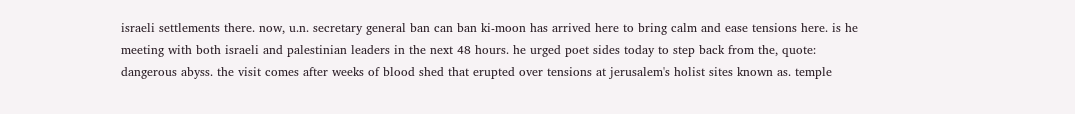israeli settlements there. now, u.n. secretary general ban can ban ki-moon has arrived here to bring calm and ease tensions here. is he meeting with both israeli and palestinian leaders in the next 48 hours. he urged poet sides today to step back from the, quote: dangerous abyss. the visit comes after weeks of blood shed that erupted over tensions at jerusalem's holist sites known as. temple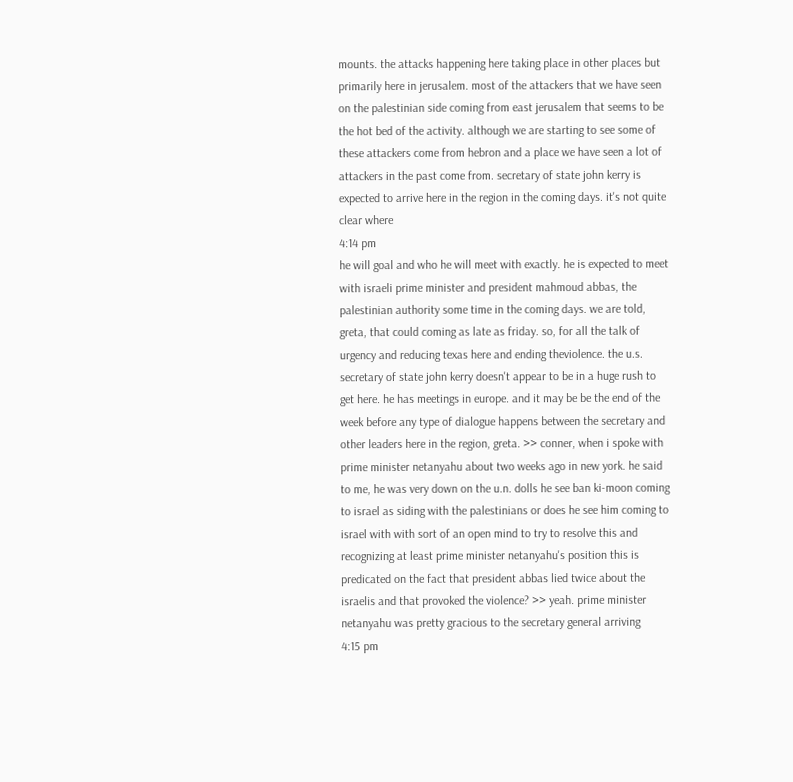mounts. the attacks happening here taking place in other places but primarily here in jerusalem. most of the attackers that we have seen on the palestinian side coming from east jerusalem that seems to be the hot bed of the activity. although we are starting to see some of these attackers come from hebron and a place we have seen a lot of attackers in the past come from. secretary of state john kerry is expected to arrive here in the region in the coming days. it's not quite clear where
4:14 pm
he will goal and who he will meet with exactly. he is expected to meet with israeli prime minister and president mahmoud abbas, the palestinian authority some time in the coming days. we are told, greta, that could coming as late as friday. so, for all the talk of urgency and reducing texas here and ending theviolence. the u.s. secretary of state john kerry doesn't appear to be in a huge rush to get here. he has meetings in europe. and it may be be the end of the week before any type of dialogue happens between the secretary and other leaders here in the region, greta. >> conner, when i spoke with prime minister netanyahu about two weeks ago in new york. he said to me, he was very down on the u.n. dolls he see ban ki-moon coming to israel as siding with the palestinians or does he see him coming to israel with with sort of an open mind to try to resolve this and recognizing at least prime minister netanyahu's position this is predicated on the fact that president abbas lied twice about the israelis and that provoked the violence? >> yeah. prime minister netanyahu was pretty gracious to the secretary general arriving
4:15 pm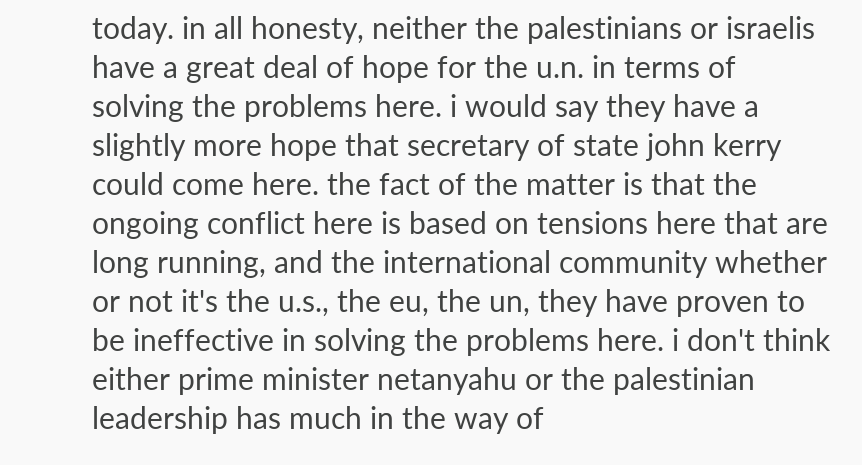today. in all honesty, neither the palestinians or israelis have a great deal of hope for the u.n. in terms of solving the problems here. i would say they have a slightly more hope that secretary of state john kerry could come here. the fact of the matter is that the ongoing conflict here is based on tensions here that are long running, and the international community whether or not it's the u.s., the eu, the un, they have proven to be ineffective in solving the problems here. i don't think either prime minister netanyahu or the palestinian leadership has much in the way of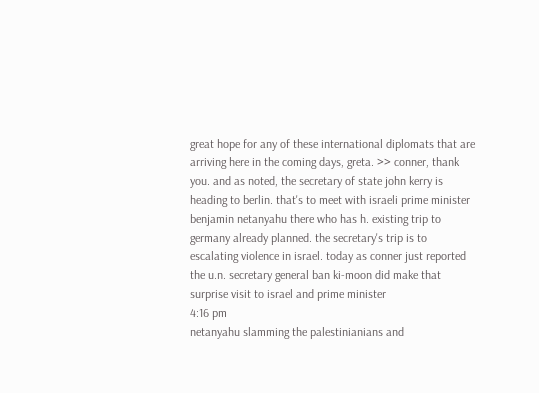great hope for any of these international diplomats that are arriving here in the coming days, greta. >> conner, thank you. and as noted, the secretary of state john kerry is heading to berlin. that's to meet with israeli prime minister benjamin netanyahu there who has h. existing trip to germany already planned. the secretary's trip is to escalating violence in israel. today as conner just reported the u.n. secretary general ban ki-moon did make that surprise visit to israel and prime minister
4:16 pm
netanyahu slamming the palestinianians and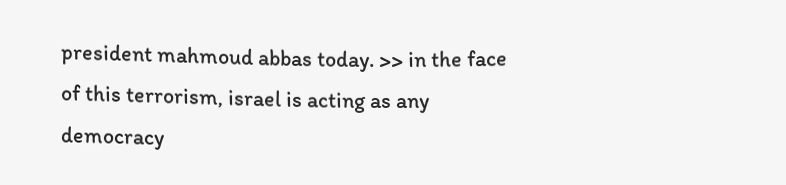president mahmoud abbas today. >> in the face of this terrorism, israel is acting as any democracy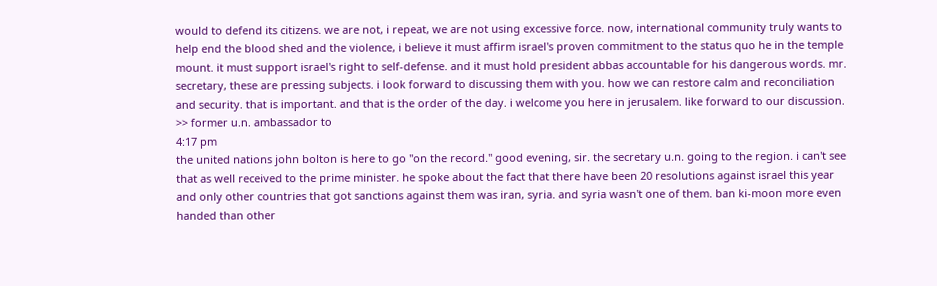would to defend its citizens. we are not, i repeat, we are not using excessive force. now, international community truly wants to help end the blood shed and the violence, i believe it must affirm israel's proven commitment to the status quo he in the temple mount. it must support israel's right to self-defense. and it must hold president abbas accountable for his dangerous words. mr. secretary, these are pressing subjects. i look forward to discussing them with you. how we can restore calm and reconciliation and security. that is important. and that is the order of the day. i welcome you here in jerusalem. like forward to our discussion. >> former u.n. ambassador to
4:17 pm
the united nations john bolton is here to go "on the record." good evening, sir. the secretary u.n. going to the region. i can't see that as well received to the prime minister. he spoke about the fact that there have been 20 resolutions against israel this year and only other countries that got sanctions against them was iran, syria. and syria wasn't one of them. ban ki-moon more even handed than other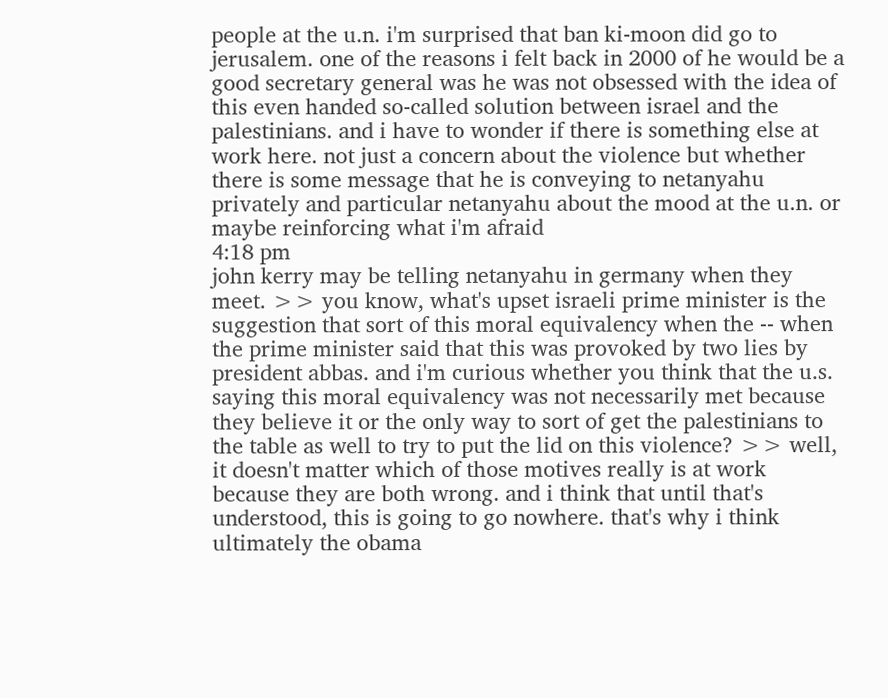people at the u.n. i'm surprised that ban ki-moon did go to jerusalem. one of the reasons i felt back in 2000 of he would be a good secretary general was he was not obsessed with the idea of this even handed so-called solution between israel and the palestinians. and i have to wonder if there is something else at work here. not just a concern about the violence but whether there is some message that he is conveying to netanyahu privately and particular netanyahu about the mood at the u.n. or maybe reinforcing what i'm afraid
4:18 pm
john kerry may be telling netanyahu in germany when they meet. >> you know, what's upset israeli prime minister is the suggestion that sort of this moral equivalency when the -- when the prime minister said that this was provoked by two lies by president abbas. and i'm curious whether you think that the u.s. saying this moral equivalency was not necessarily met because they believe it or the only way to sort of get the palestinians to the table as well to try to put the lid on this violence? >> well, it doesn't matter which of those motives really is at work because they are both wrong. and i think that until that's understood, this is going to go nowhere. that's why i think ultimately the obama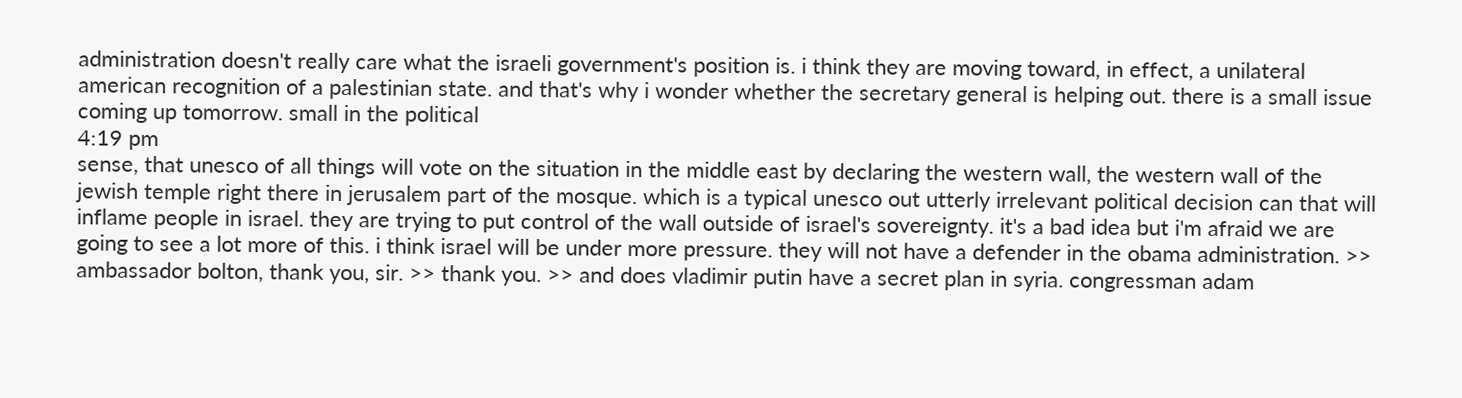administration doesn't really care what the israeli government's position is. i think they are moving toward, in effect, a unilateral american recognition of a palestinian state. and that's why i wonder whether the secretary general is helping out. there is a small issue coming up tomorrow. small in the political
4:19 pm
sense, that unesco of all things will vote on the situation in the middle east by declaring the western wall, the western wall of the jewish temple right there in jerusalem part of the mosque. which is a typical unesco out utterly irrelevant political decision can that will inflame people in israel. they are trying to put control of the wall outside of israel's sovereignty. it's a bad idea but i'm afraid we are going to see a lot more of this. i think israel will be under more pressure. they will not have a defender in the obama administration. >> ambassador bolton, thank you, sir. >> thank you. >> and does vladimir putin have a secret plan in syria. congressman adam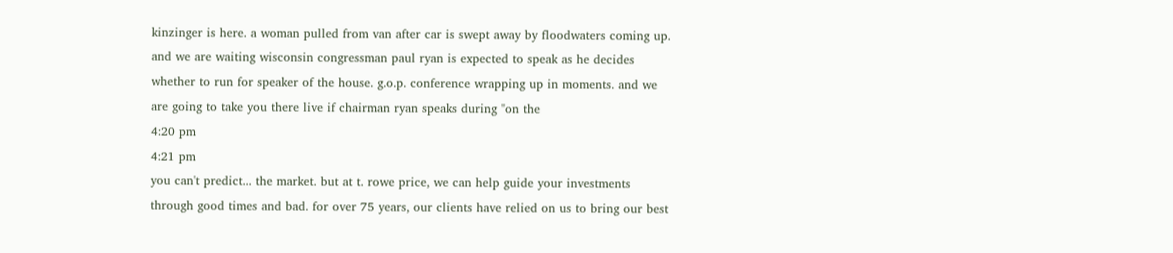kinzinger is here. a woman pulled from van after car is swept away by floodwaters coming up. and we are waiting wisconsin congressman paul ryan is expected to speak as he decides whether to run for speaker of the house. g.o.p. conference wrapping up in moments. and we are going to take you there live if chairman ryan speaks during "on the
4:20 pm
4:21 pm
you can't predict... the market. but at t. rowe price, we can help guide your investments through good times and bad. for over 75 years, our clients have relied on us to bring our best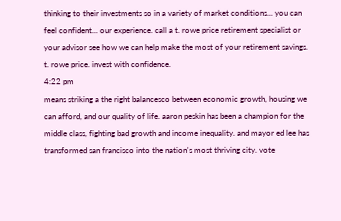thinking to their investments so in a variety of market conditions... you can feel confident... our experience. call a t. rowe price retirement specialist or your advisor see how we can help make the most of your retirement savings. t. rowe price. invest with confidence.
4:22 pm
means striking a the right balancesco between economic growth, housing we can afford, and our quality of life. aaron peskin has been a champion for the middle class, fighting bad growth and income inequality. and mayor ed lee has transformed san francisco into the nation's most thriving city. vote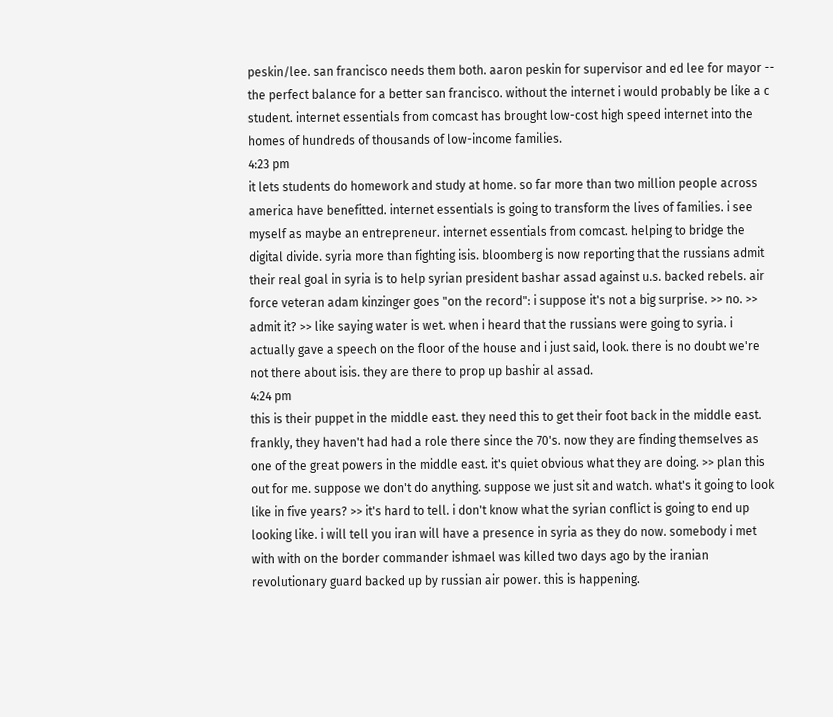peskin/lee. san francisco needs them both. aaron peskin for supervisor and ed lee for mayor -- the perfect balance for a better san francisco. without the internet i would probably be like a c student. internet essentials from comcast has brought low-cost high speed internet into the homes of hundreds of thousands of low-income families.
4:23 pm
it lets students do homework and study at home. so far more than two million people across america have benefitted. internet essentials is going to transform the lives of families. i see myself as maybe an entrepreneur. internet essentials from comcast. helping to bridge the digital divide. syria more than fighting isis. bloomberg is now reporting that the russians admit their real goal in syria is to help syrian president bashar assad against u.s. backed rebels. air force veteran adam kinzinger goes "on the record": i suppose it's not a big surprise. >> no. >> admit it? >> like saying water is wet. when i heard that the russians were going to syria. i actually gave a speech on the floor of the house and i just said, look. there is no doubt we're not there about isis. they are there to prop up bashir al assad.
4:24 pm
this is their puppet in the middle east. they need this to get their foot back in the middle east. frankly, they haven't had had a role there since the 70's. now they are finding themselves as one of the great powers in the middle east. it's quiet obvious what they are doing. >> plan this out for me. suppose we don't do anything. suppose we just sit and watch. what's it going to look like in five years? >> it's hard to tell. i don't know what the syrian conflict is going to end up looking like. i will tell you iran will have a presence in syria as they do now. somebody i met with with on the border commander ishmael was killed two days ago by the iranian revolutionary guard backed up by russian air power. this is happening.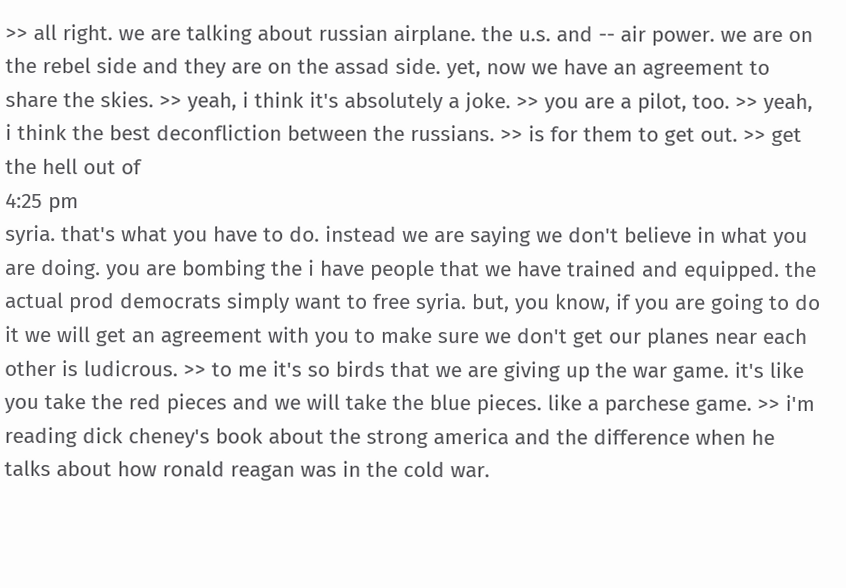>> all right. we are talking about russian airplane. the u.s. and -- air power. we are on the rebel side and they are on the assad side. yet, now we have an agreement to share the skies. >> yeah, i think it's absolutely a joke. >> you are a pilot, too. >> yeah, i think the best deconfliction between the russians. >> is for them to get out. >> get the hell out of
4:25 pm
syria. that's what you have to do. instead we are saying we don't believe in what you are doing. you are bombing the i have people that we have trained and equipped. the actual prod democrats simply want to free syria. but, you know, if you are going to do it we will get an agreement with you to make sure we don't get our planes near each other is ludicrous. >> to me it's so birds that we are giving up the war game. it's like you take the red pieces and we will take the blue pieces. like a parchese game. >> i'm reading dick cheney's book about the strong america and the difference when he talks about how ronald reagan was in the cold war.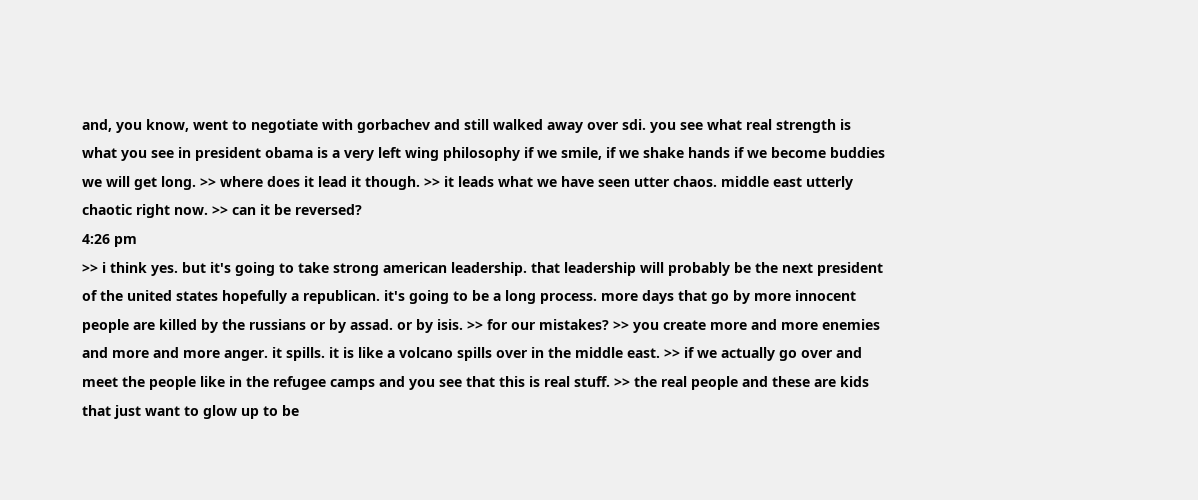and, you know, went to negotiate with gorbachev and still walked away over sdi. you see what real strength is what you see in president obama is a very left wing philosophy if we smile, if we shake hands if we become buddies we will get long. >> where does it lead it though. >> it leads what we have seen utter chaos. middle east utterly chaotic right now. >> can it be reversed?
4:26 pm
>> i think yes. but it's going to take strong american leadership. that leadership will probably be the next president of the united states hopefully a republican. it's going to be a long process. more days that go by more innocent people are killed by the russians or by assad. or by isis. >> for our mistakes? >> you create more and more enemies and more and more anger. it spills. it is like a volcano spills over in the middle east. >> if we actually go over and meet the people like in the refugee camps and you see that this is real stuff. >> the real people and these are kids that just want to glow up to be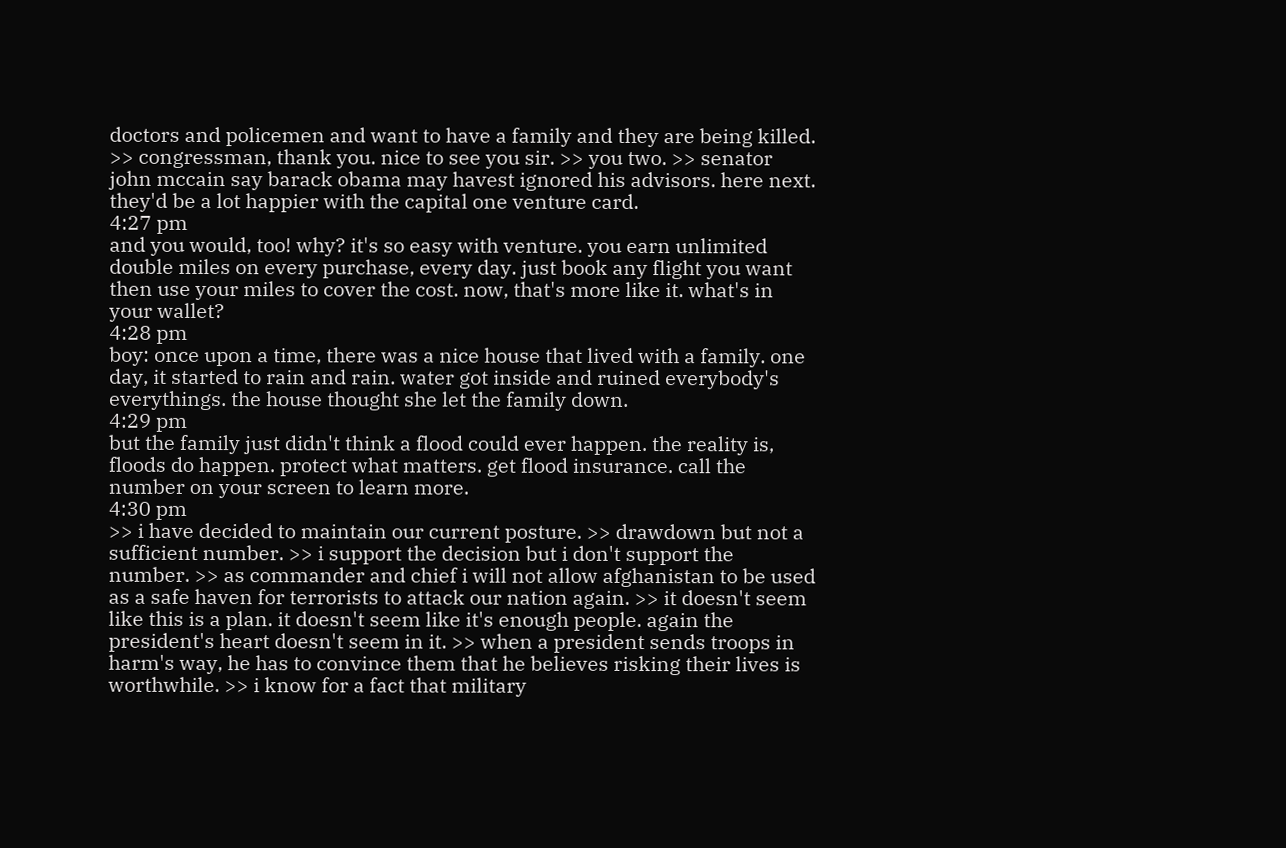doctors and policemen and want to have a family and they are being killed. >> congressman, thank you. nice to see you sir. >> you two. >> senator john mccain say barack obama may havest ignored his advisors. here next. they'd be a lot happier with the capital one venture card.
4:27 pm
and you would, too! why? it's so easy with venture. you earn unlimited double miles on every purchase, every day. just book any flight you want then use your miles to cover the cost. now, that's more like it. what's in your wallet?
4:28 pm
boy: once upon a time, there was a nice house that lived with a family. one day, it started to rain and rain. water got inside and ruined everybody's everythings. the house thought she let the family down.
4:29 pm
but the family just didn't think a flood could ever happen. the reality is, floods do happen. protect what matters. get flood insurance. call the number on your screen to learn more.
4:30 pm
>> i have decided to maintain our current posture. >> drawdown but not a sufficient number. >> i support the decision but i don't support the number. >> as commander and chief i will not allow afghanistan to be used as a safe haven for terrorists to attack our nation again. >> it doesn't seem like this is a plan. it doesn't seem like it's enough people. again the president's heart doesn't seem in it. >> when a president sends troops in harm's way, he has to convince them that he believes risking their lives is worthwhile. >> i know for a fact that military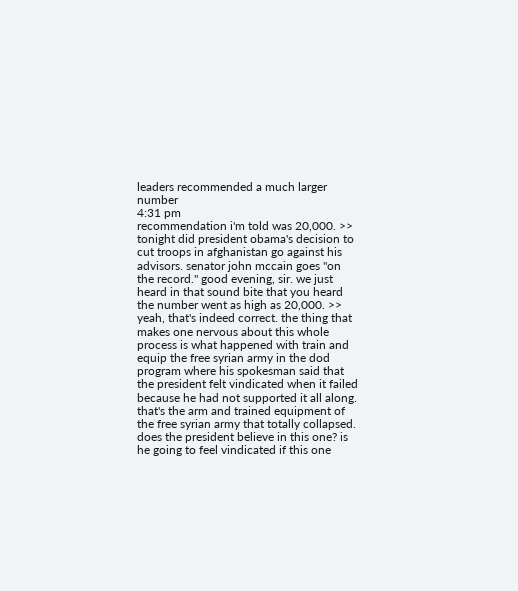leaders recommended a much larger number
4:31 pm
recommendation i'm told was 20,000. >> tonight did president obama's decision to cut troops in afghanistan go against his advisors. senator john mccain goes "on the record." good evening, sir. we just heard in that sound bite that you heard the number went as high as 20,000. >> yeah, that's indeed correct. the thing that makes one nervous about this whole process is what happened with train and equip the free syrian army in the dod program where his spokesman said that the president felt vindicated when it failed because he had not supported it all along. that's the arm and trained equipment of the free syrian army that totally collapsed. does the president believe in this one? is he going to feel vindicated if this one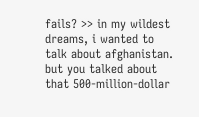fails? >> in my wildest dreams, i wanted to talk about afghanistan. but you talked about that 500-million-dollar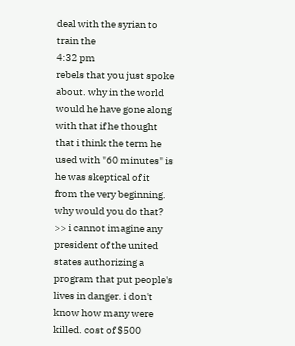deal with the syrian to train the
4:32 pm
rebels that you just spoke about. why in the world would he have gone along with that if he thought that i think the term he used with "60 minutes" is he was skeptical of it from the very beginning. why would you do that? >> i cannot imagine any president of the united states authorizing a program that put people's lives in danger. i don't know how many were killed. cost of $500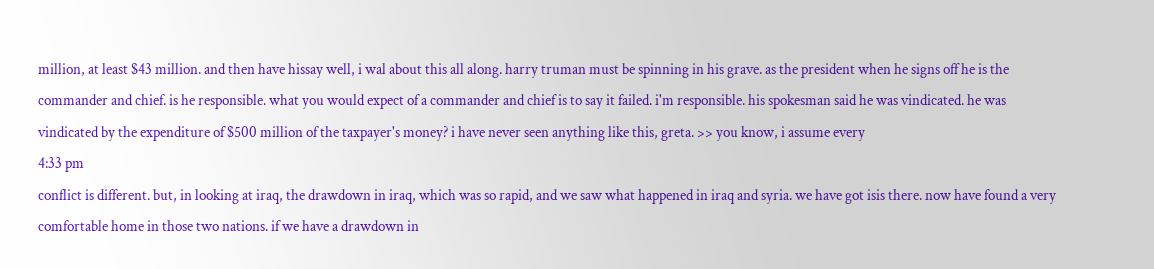million, at least $43 million. and then have hissay well, i wal about this all along. harry truman must be spinning in his grave. as the president when he signs off he is the commander and chief. is he responsible. what you would expect of a commander and chief is to say it failed. i'm responsible. his spokesman said he was vindicated. he was vindicated by the expenditure of $500 million of the taxpayer's money? i have never seen anything like this, greta. >> you know, i assume every
4:33 pm
conflict is different. but, in looking at iraq, the drawdown in iraq, which was so rapid, and we saw what happened in iraq and syria. we have got isis there. now have found a very comfortable home in those two nations. if we have a drawdown in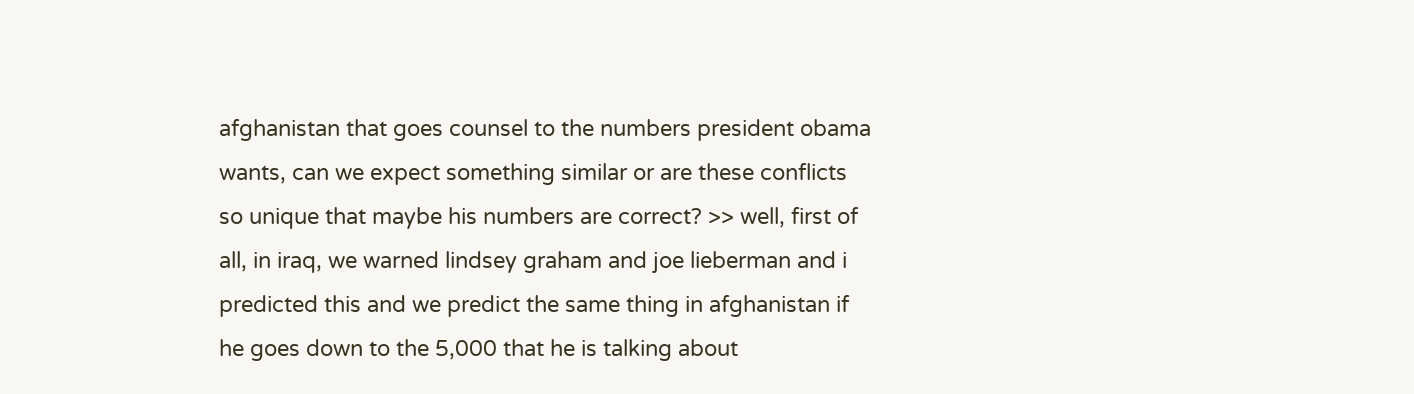afghanistan that goes counsel to the numbers president obama wants, can we expect something similar or are these conflicts so unique that maybe his numbers are correct? >> well, first of all, in iraq, we warned lindsey graham and joe lieberman and i predicted this and we predict the same thing in afghanistan if he goes down to the 5,000 that he is talking about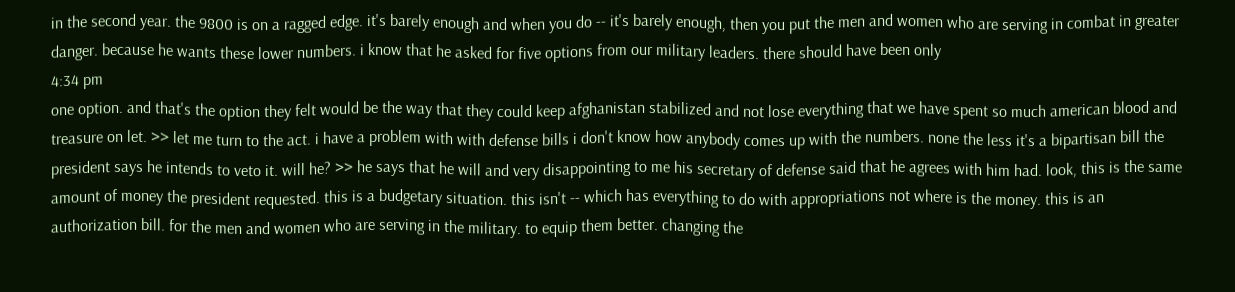in the second year. the 9800 is on a ragged edge. it's barely enough and when you do -- it's barely enough, then you put the men and women who are serving in combat in greater danger. because he wants these lower numbers. i know that he asked for five options from our military leaders. there should have been only
4:34 pm
one option. and that's the option they felt would be the way that they could keep afghanistan stabilized and not lose everything that we have spent so much american blood and treasure on let. >> let me turn to the act. i have a problem with with defense bills i don't know how anybody comes up with the numbers. none the less it's a bipartisan bill the president says he intends to veto it. will he? >> he says that he will and very disappointing to me his secretary of defense said that he agrees with him had. look, this is the same amount of money the president requested. this is a budgetary situation. this isn't -- which has everything to do with appropriations not where is the money. this is an authorization bill. for the men and women who are serving in the military. to equip them better. changing the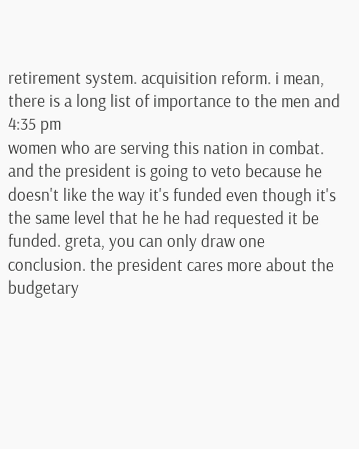retirement system. acquisition reform. i mean, there is a long list of importance to the men and
4:35 pm
women who are serving this nation in combat. and the president is going to veto because he doesn't like the way it's funded even though it's the same level that he he had requested it be funded. greta, you can only draw one conclusion. the president cares more about the budgetary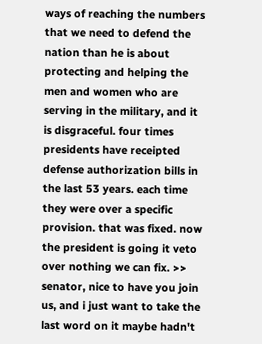ways of reaching the numbers that we need to defend the nation than he is about protecting and helping the men and women who are serving in the military, and it is disgraceful. four times presidents have receipted defense authorization bills in the last 53 years. each time they were over a specific provision. that was fixed. now the president is going it veto over nothing we can fix. >> senator, nice to have you join us, and i just want to take the last word on it maybe hadn't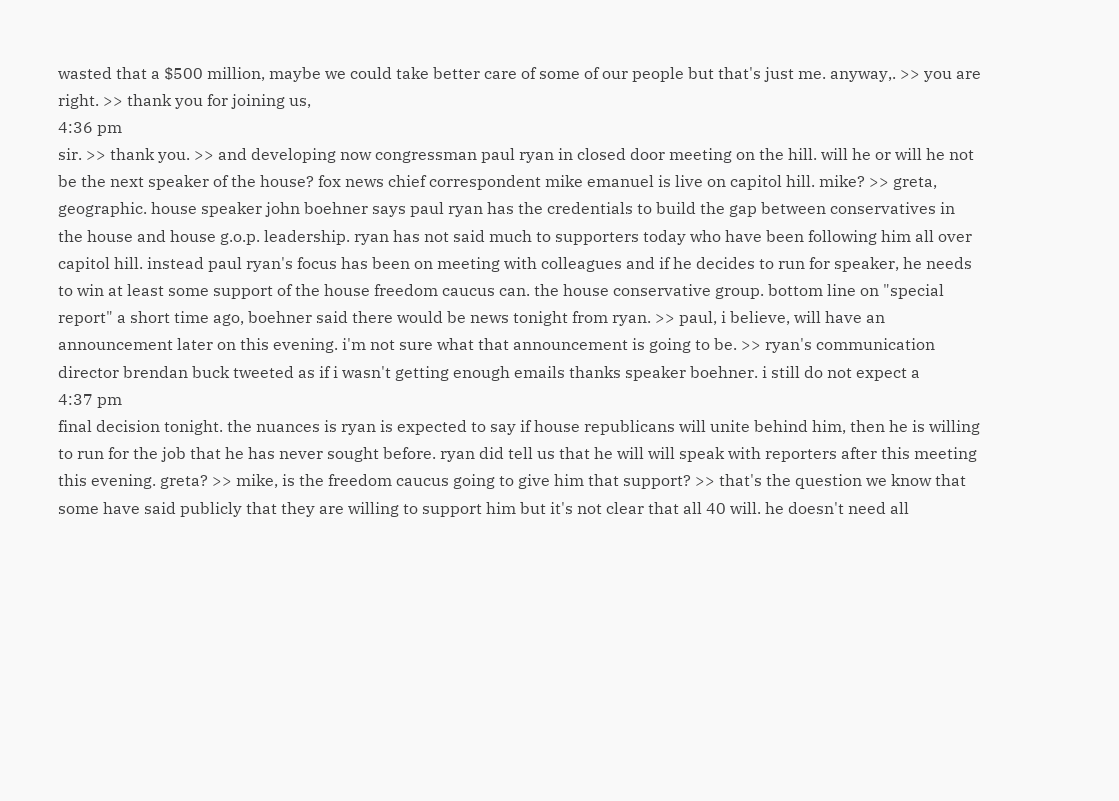wasted that a $500 million, maybe we could take better care of some of our people but that's just me. anyway,. >> you are right. >> thank you for joining us,
4:36 pm
sir. >> thank you. >> and developing now congressman paul ryan in closed door meeting on the hill. will he or will he not be the next speaker of the house? fox news chief correspondent mike emanuel is live on capitol hill. mike? >> greta, geographic. house speaker john boehner says paul ryan has the credentials to build the gap between conservatives in the house and house g.o.p. leadership. ryan has not said much to supporters today who have been following him all over capitol hill. instead paul ryan's focus has been on meeting with colleagues and if he decides to run for speaker, he needs to win at least some support of the house freedom caucus can. the house conservative group. bottom line on "special report" a short time ago, boehner said there would be news tonight from ryan. >> paul, i believe, will have an announcement later on this evening. i'm not sure what that announcement is going to be. >> ryan's communication director brendan buck tweeted as if i wasn't getting enough emails thanks speaker boehner. i still do not expect a
4:37 pm
final decision tonight. the nuances is ryan is expected to say if house republicans will unite behind him, then he is willing to run for the job that he has never sought before. ryan did tell us that he will will speak with reporters after this meeting this evening. greta? >> mike, is the freedom caucus going to give him that support? >> that's the question we know that some have said publicly that they are willing to support him but it's not clear that all 40 will. he doesn't need all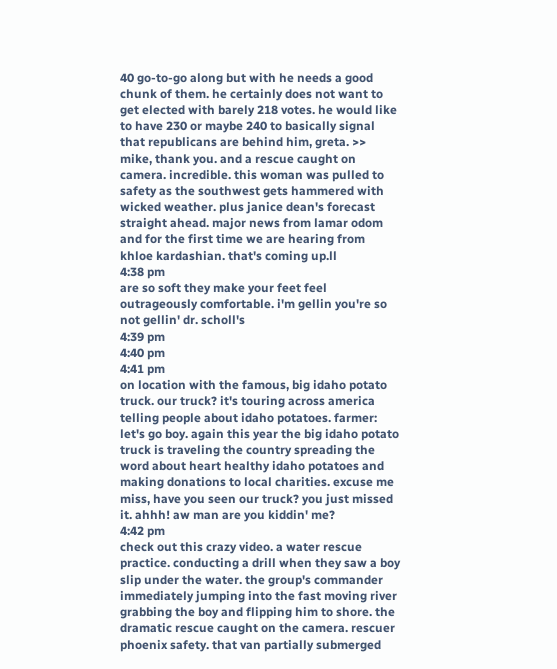40 go-to-go along but with he needs a good chunk of them. he certainly does not want to get elected with barely 218 votes. he would like to have 230 or maybe 240 to basically signal that republicans are behind him, greta. >> mike, thank you. and a rescue caught on camera. incredible. this woman was pulled to safety as the southwest gets hammered with wicked weather. plus janice dean's forecast straight ahead. major news from lamar odom and for the first time we are hearing from khloe kardashian. that's coming up.ll
4:38 pm
are so soft they make your feet feel outrageously comfortable. i'm gellin you're so not gellin' dr. scholl's
4:39 pm
4:40 pm
4:41 pm
on location with the famous, big idaho potato truck. our truck? it's touring across america telling people about idaho potatoes. farmer: let's go boy. again this year the big idaho potato truck is traveling the country spreading the word about heart healthy idaho potatoes and making donations to local charities. excuse me miss, have you seen our truck? you just missed it. ahhh! aw man are you kiddin' me?
4:42 pm
check out this crazy video. a water rescue practice. conducting a drill when they saw a boy slip under the water. the group's commander immediately jumping into the fast moving river grabbing the boy and flipping him to shore. the dramatic rescue caught on the camera. rescuer phoenix safety. that van partially submerged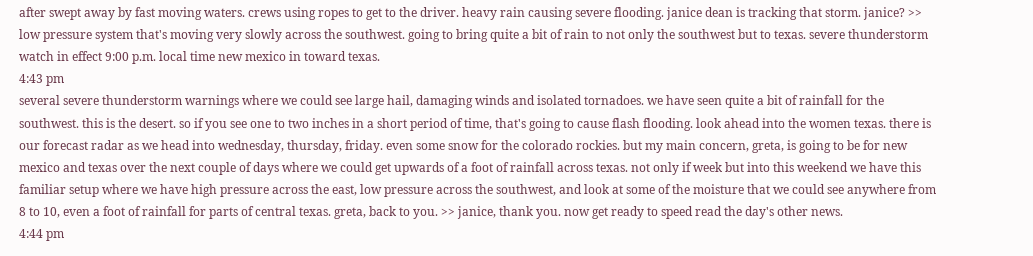after swept away by fast moving waters. crews using ropes to get to the driver. heavy rain causing severe flooding. janice dean is tracking that storm. janice? >> low pressure system that's moving very slowly across the southwest. going to bring quite a bit of rain to not only the southwest but to texas. severe thunderstorm watch in effect 9:00 p.m. local time new mexico in toward texas.
4:43 pm
several severe thunderstorm warnings where we could see large hail, damaging winds and isolated tornadoes. we have seen quite a bit of rainfall for the southwest. this is the desert. so if you see one to two inches in a short period of time, that's going to cause flash flooding. look ahead into the women texas. there is our forecast radar as we head into wednesday, thursday, friday. even some snow for the colorado rockies. but my main concern, greta, is going to be for new mexico and texas over the next couple of days where we could get upwards of a foot of rainfall across texas. not only if week but into this weekend we have this familiar setup where we have high pressure across the east, low pressure across the southwest, and look at some of the moisture that we could see anywhere from 8 to 10, even a foot of rainfall for parts of central texas. greta, back to you. >> janice, thank you. now get ready to speed read the day's other news.
4:44 pm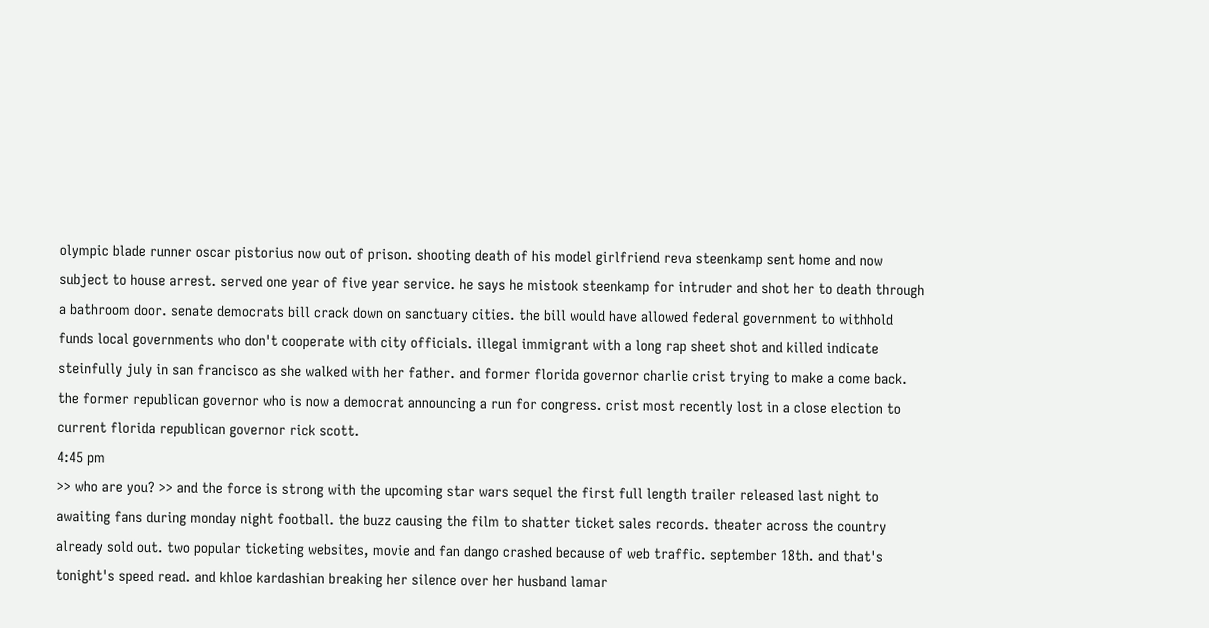olympic blade runner oscar pistorius now out of prison. shooting death of his model girlfriend reva steenkamp sent home and now subject to house arrest. served one year of five year service. he says he mistook steenkamp for intruder and shot her to death through a bathroom door. senate democrats bill crack down on sanctuary cities. the bill would have allowed federal government to withhold funds local governments who don't cooperate with city officials. illegal immigrant with a long rap sheet shot and killed indicate steinfully july in san francisco as she walked with her father. and former florida governor charlie crist trying to make a come back. the former republican governor who is now a democrat announcing a run for congress. crist most recently lost in a close election to current florida republican governor rick scott.
4:45 pm
>> who are you? >> and the force is strong with the upcoming star wars sequel the first full length trailer released last night to awaiting fans during monday night football. the buzz causing the film to shatter ticket sales records. theater across the country already sold out. two popular ticketing websites, movie and fan dango crashed because of web traffic. september 18th. and that's tonight's speed read. and khloe kardashian breaking her silence over her husband lamar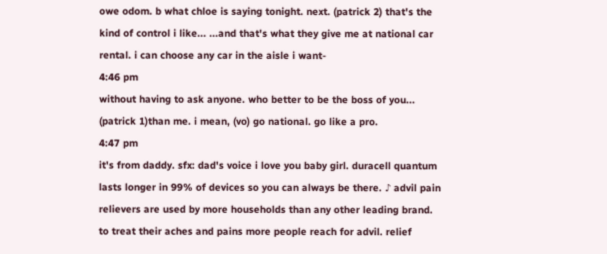owe odom. b what chloe is saying tonight. next. (patrick 2) that's the kind of control i like... ...and that's what they give me at national car rental. i can choose any car in the aisle i want-
4:46 pm
without having to ask anyone. who better to be the boss of you... (patrick 1)than me. i mean, (vo) go national. go like a pro.
4:47 pm
it's from daddy. sfx: dad's voice i love you baby girl. duracell quantum lasts longer in 99% of devices so you can always be there. ♪ advil pain relievers are used by more households than any other leading brand. to treat their aches and pains more people reach for advil. relief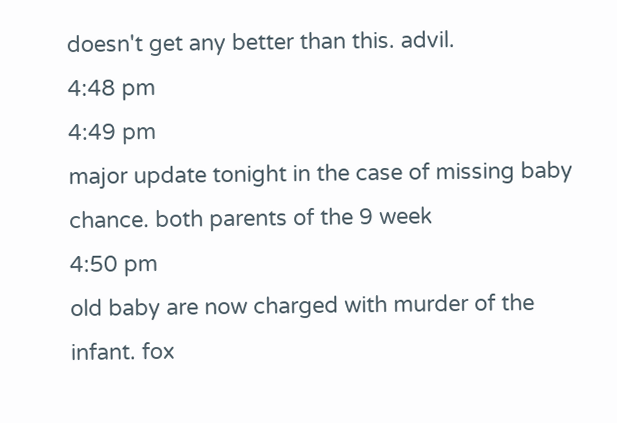doesn't get any better than this. advil.
4:48 pm
4:49 pm
major update tonight in the case of missing baby chance. both parents of the 9 week
4:50 pm
old baby are now charged with murder of the infant. fox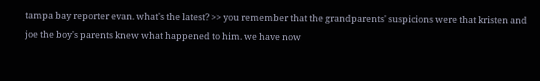tampa bay reporter evan. what's the latest? >> you remember that the grandparents' suspicions were that kristen and joe the boy's parents knew what happened to him. we have now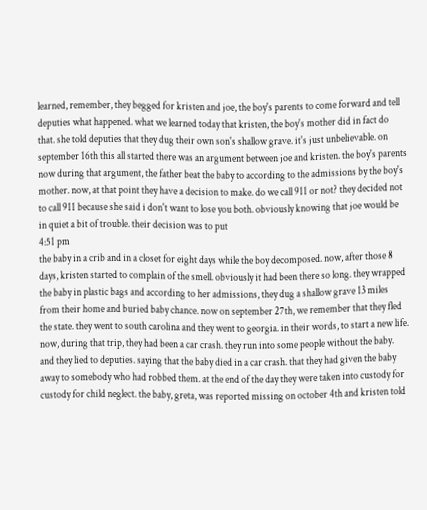learned, remember, they begged for kristen and joe, the boy's parents to come forward and tell deputies what happened. what we learned today that kristen, the boy's mother did in fact do that. she told deputies that they dug their own son's shallow grave. it's just unbelievable. on september 16th this all started there was an argument between joe and kristen. the boy's parents now during that argument, the father beat the baby to according to the admissions by the boy's mother. now, at that point they have a decision to make. do we call 911 or not? they decided not to call 911 because she said i don't want to lose you both. obviously knowing that joe would be in quiet a bit of trouble. their decision was to put
4:51 pm
the baby in a crib and in a closet for eight days while the boy decomposed. now, after those 8 days, kristen started to complain of the smell. obviously it had been there so long. they wrapped the baby in plastic bags and according to her admissions, they dug a shallow grave 13 miles from their home and buried baby chance. now on september 27th, we remember that they fled the state. they went to south carolina and they went to georgia. in their words, to start a new life. now, during that trip, they had been a car crash. they run into some people without the baby. and they lied to deputies. saying that the baby died in a car crash. that they had given the baby away to somebody who had robbed them. at the end of the day they were taken into custody for custody for child neglect. the baby, greta, was reported missing on october 4th and kristen told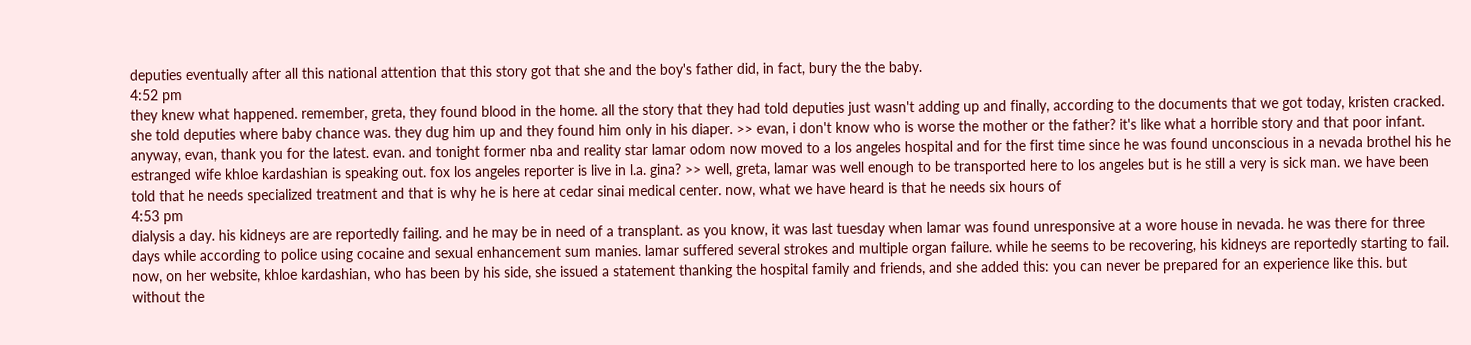deputies eventually after all this national attention that this story got that she and the boy's father did, in fact, bury the the baby.
4:52 pm
they knew what happened. remember, greta, they found blood in the home. all the story that they had told deputies just wasn't adding up and finally, according to the documents that we got today, kristen cracked. she told deputies where baby chance was. they dug him up and they found him only in his diaper. >> evan, i don't know who is worse the mother or the father? it's like what a horrible story and that poor infant. anyway, evan, thank you for the latest. evan. and tonight former nba and reality star lamar odom now moved to a los angeles hospital and for the first time since he was found unconscious in a nevada brothel his he estranged wife khloe kardashian is speaking out. fox los angeles reporter is live in l.a. gina? >> well, greta, lamar was well enough to be transported here to los angeles but is he still a very is sick man. we have been told that he needs specialized treatment and that is why he is here at cedar sinai medical center. now, what we have heard is that he needs six hours of
4:53 pm
dialysis a day. his kidneys are are reportedly failing. and he may be in need of a transplant. as you know, it was last tuesday when lamar was found unresponsive at a wore house in nevada. he was there for three days while according to police using cocaine and sexual enhancement sum manies. lamar suffered several strokes and multiple organ failure. while he seems to be recovering, his kidneys are reportedly starting to fail. now, on her website, khloe kardashian, who has been by his side, she issued a statement thanking the hospital family and friends, and she added this: you can never be prepared for an experience like this. but without the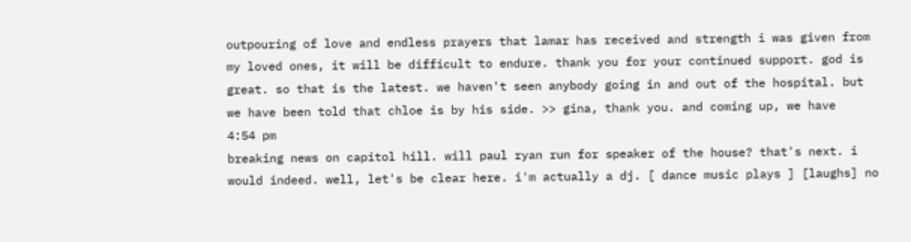outpouring of love and endless prayers that lamar has received and strength i was given from my loved ones, it will be difficult to endure. thank you for your continued support. god is great. so that is the latest. we haven't seen anybody going in and out of the hospital. but we have been told that chloe is by his side. >> gina, thank you. and coming up, we have
4:54 pm
breaking news on capitol hill. will paul ryan run for speaker of the house? that's next. i would indeed. well, let's be clear here. i'm actually a dj. [ dance music plays ] [laughs] no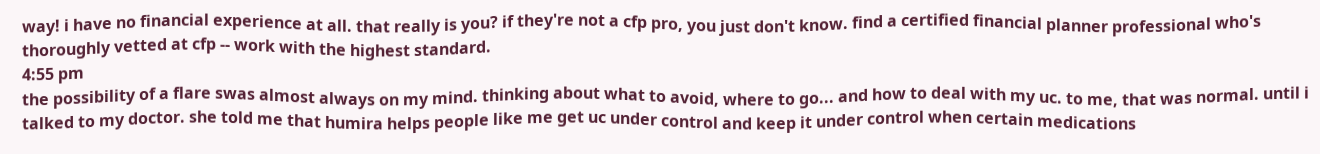way! i have no financial experience at all. that really is you? if they're not a cfp pro, you just don't know. find a certified financial planner professional who's thoroughly vetted at cfp -- work with the highest standard.
4:55 pm
the possibility of a flare swas almost always on my mind. thinking about what to avoid, where to go... and how to deal with my uc. to me, that was normal. until i talked to my doctor. she told me that humira helps people like me get uc under control and keep it under control when certain medications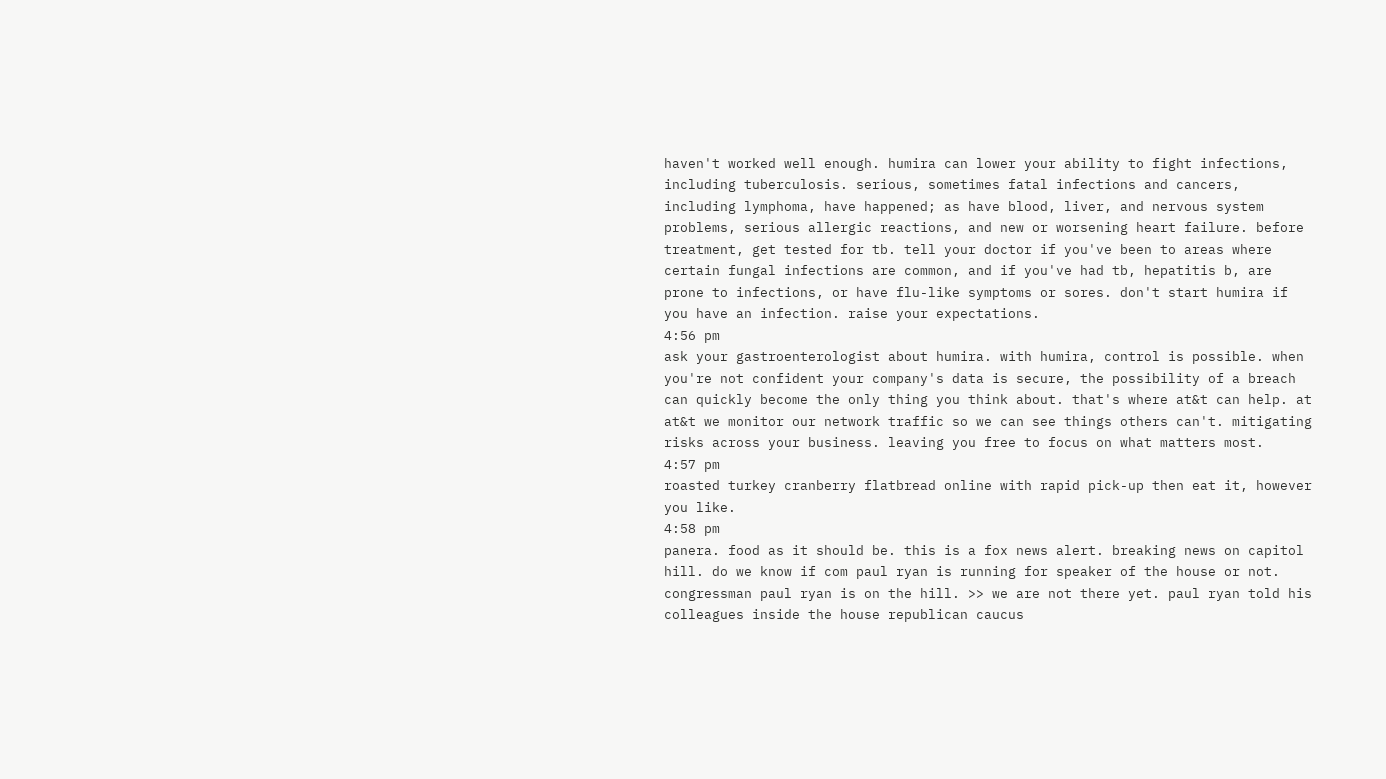haven't worked well enough. humira can lower your ability to fight infections, including tuberculosis. serious, sometimes fatal infections and cancers, including lymphoma, have happened; as have blood, liver, and nervous system problems, serious allergic reactions, and new or worsening heart failure. before treatment, get tested for tb. tell your doctor if you've been to areas where certain fungal infections are common, and if you've had tb, hepatitis b, are prone to infections, or have flu-like symptoms or sores. don't start humira if you have an infection. raise your expectations.
4:56 pm
ask your gastroenterologist about humira. with humira, control is possible. when you're not confident your company's data is secure, the possibility of a breach can quickly become the only thing you think about. that's where at&t can help. at at&t we monitor our network traffic so we can see things others can't. mitigating risks across your business. leaving you free to focus on what matters most.
4:57 pm
roasted turkey cranberry flatbread online with rapid pick-up then eat it, however you like.
4:58 pm
panera. food as it should be. this is a fox news alert. breaking news on capitol hill. do we know if com paul ryan is running for speaker of the house or not. congressman paul ryan is on the hill. >> we are not there yet. paul ryan told his colleagues inside the house republican caucus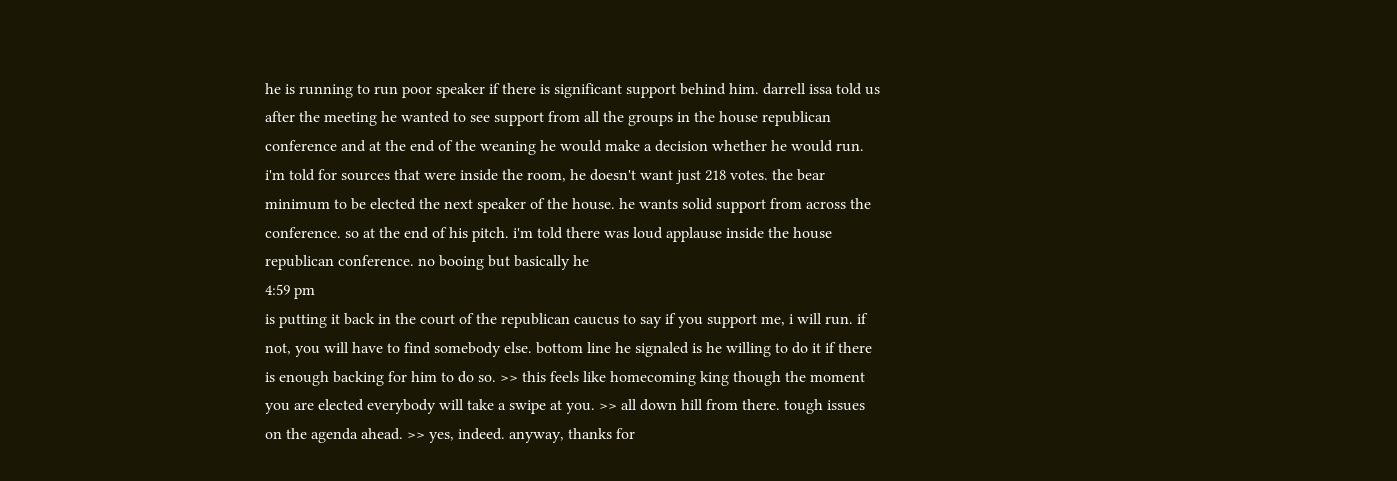he is running to run poor speaker if there is significant support behind him. darrell issa told us after the meeting he wanted to see support from all the groups in the house republican conference and at the end of the weaning he would make a decision whether he would run. i'm told for sources that were inside the room, he doesn't want just 218 votes. the bear minimum to be elected the next speaker of the house. he wants solid support from across the conference. so at the end of his pitch. i'm told there was loud applause inside the house republican conference. no booing but basically he
4:59 pm
is putting it back in the court of the republican caucus to say if you support me, i will run. if not, you will have to find somebody else. bottom line he signaled is he willing to do it if there is enough backing for him to do so. >> this feels like homecoming king though the moment you are elected everybody will take a swipe at you. >> all down hill from there. tough issues on the agenda ahead. >> yes, indeed. anyway, thanks for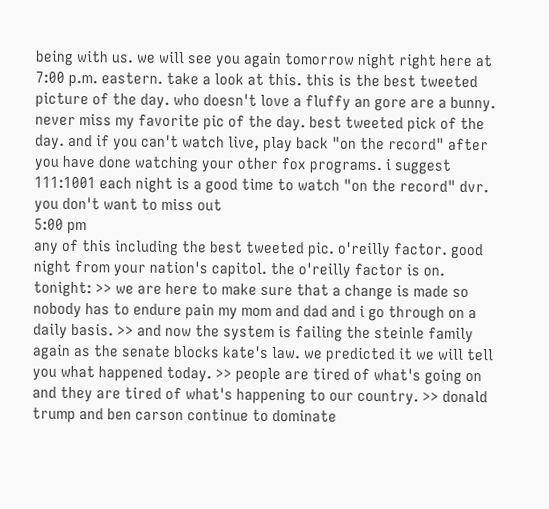being with us. we will see you again tomorrow night right here at 7:00 p.m. eastern. take a look at this. this is the best tweeted picture of the day. who doesn't love a fluffy an gore are a bunny. never miss my favorite pic of the day. best tweeted pick of the day. and if you can't watch live, play back "on the record" after you have done watching your other fox programs. i suggest 111:1001 each night is a good time to watch "on the record" dvr. you don't want to miss out
5:00 pm
any of this including the best tweeted pic. o'reilly factor. good night from your nation's capitol. the o'reilly factor is on. tonight: >> we are here to make sure that a change is made so nobody has to endure pain my mom and dad and i go through on a daily basis. >> and now the system is failing the steinle family again as the senate blocks kate's law. we predicted it we will tell you what happened today. >> people are tired of what's going on and they are tired of what's happening to our country. >> donald trump and ben carson continue to dominate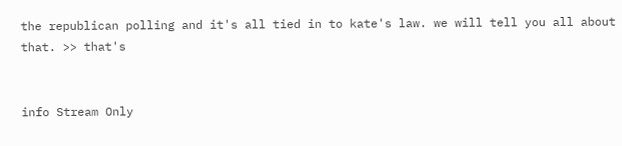the republican polling and it's all tied in to kate's law. we will tell you all about that. >> that's


info Stream Only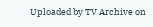Uploaded by TV Archive on